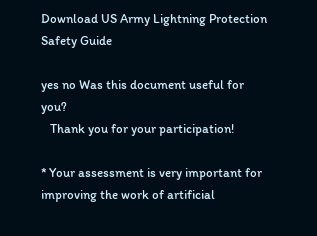Download US Army Lightning Protection Safety Guide

yes no Was this document useful for you?
   Thank you for your participation!

* Your assessment is very important for improving the work of artificial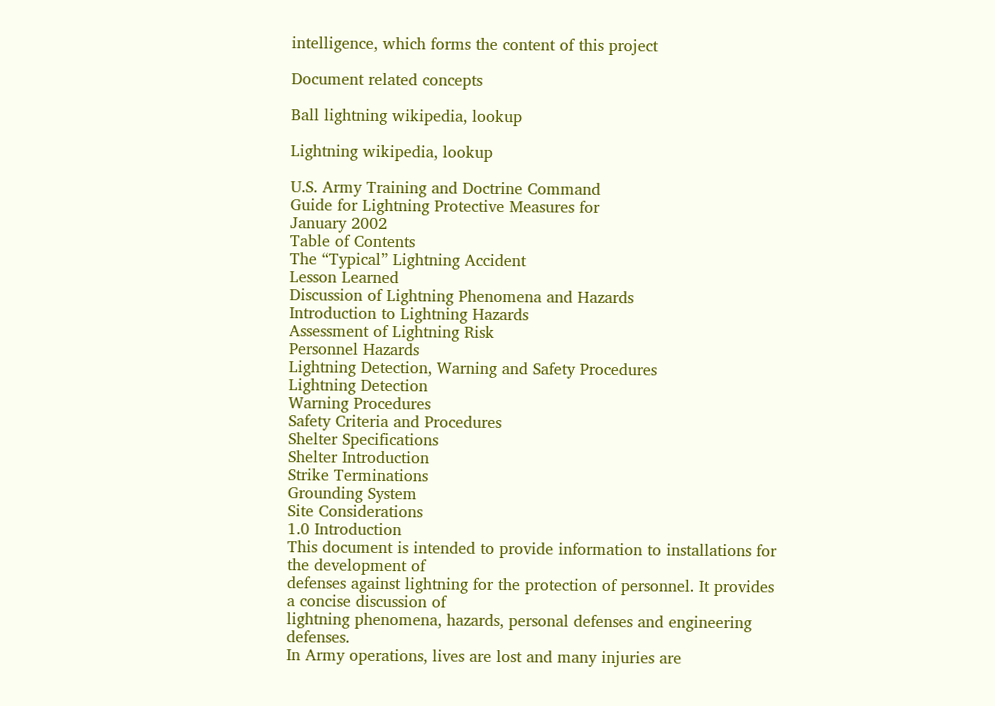intelligence, which forms the content of this project

Document related concepts

Ball lightning wikipedia, lookup

Lightning wikipedia, lookup

U.S. Army Training and Doctrine Command
Guide for Lightning Protective Measures for
January 2002
Table of Contents
The “Typical” Lightning Accident
Lesson Learned
Discussion of Lightning Phenomena and Hazards
Introduction to Lightning Hazards
Assessment of Lightning Risk
Personnel Hazards
Lightning Detection, Warning and Safety Procedures
Lightning Detection
Warning Procedures
Safety Criteria and Procedures
Shelter Specifications
Shelter Introduction
Strike Terminations
Grounding System
Site Considerations
1.0 Introduction
This document is intended to provide information to installations for the development of
defenses against lightning for the protection of personnel. It provides a concise discussion of
lightning phenomena, hazards, personal defenses and engineering defenses.
In Army operations, lives are lost and many injuries are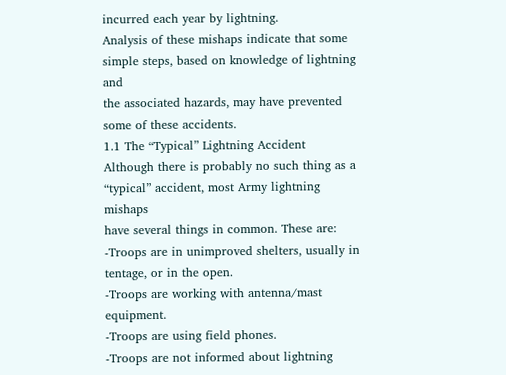incurred each year by lightning.
Analysis of these mishaps indicate that some simple steps, based on knowledge of lightning and
the associated hazards, may have prevented some of these accidents.
1.1 The “Typical” Lightning Accident
Although there is probably no such thing as a “typical” accident, most Army lightning mishaps
have several things in common. These are:
-Troops are in unimproved shelters, usually in tentage, or in the open.
-Troops are working with antenna/mast equipment.
-Troops are using field phones.
-Troops are not informed about lightning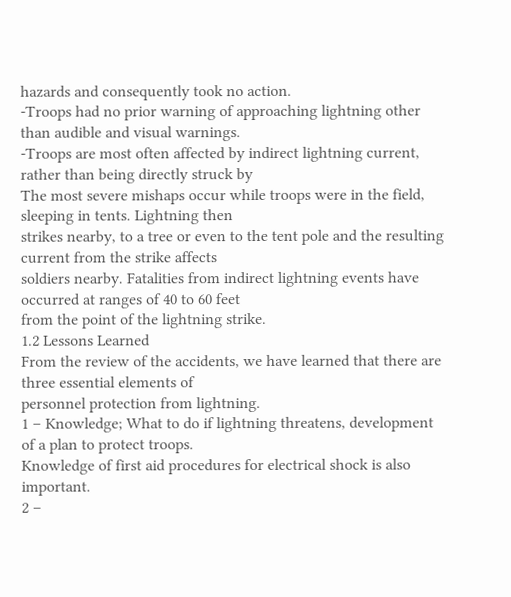hazards and consequently took no action.
-Troops had no prior warning of approaching lightning other than audible and visual warnings.
-Troops are most often affected by indirect lightning current, rather than being directly struck by
The most severe mishaps occur while troops were in the field, sleeping in tents. Lightning then
strikes nearby, to a tree or even to the tent pole and the resulting current from the strike affects
soldiers nearby. Fatalities from indirect lightning events have occurred at ranges of 40 to 60 feet
from the point of the lightning strike.
1.2 Lessons Learned
From the review of the accidents, we have learned that there are three essential elements of
personnel protection from lightning.
1 – Knowledge; What to do if lightning threatens, development of a plan to protect troops.
Knowledge of first aid procedures for electrical shock is also important.
2 –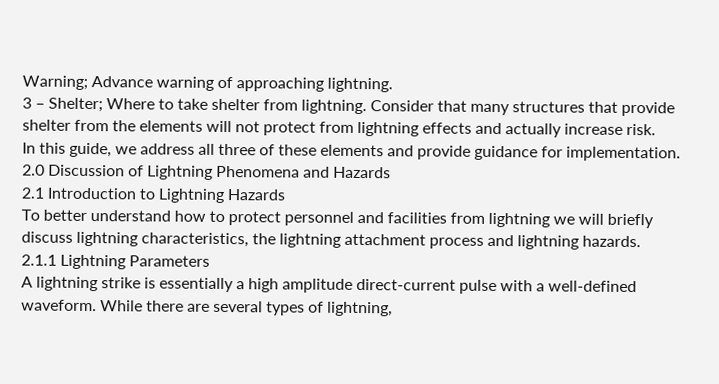Warning; Advance warning of approaching lightning.
3 – Shelter; Where to take shelter from lightning. Consider that many structures that provide
shelter from the elements will not protect from lightning effects and actually increase risk.
In this guide, we address all three of these elements and provide guidance for implementation.
2.0 Discussion of Lightning Phenomena and Hazards
2.1 Introduction to Lightning Hazards
To better understand how to protect personnel and facilities from lightning we will briefly
discuss lightning characteristics, the lightning attachment process and lightning hazards.
2.1.1 Lightning Parameters
A lightning strike is essentially a high amplitude direct-current pulse with a well-defined
waveform. While there are several types of lightning,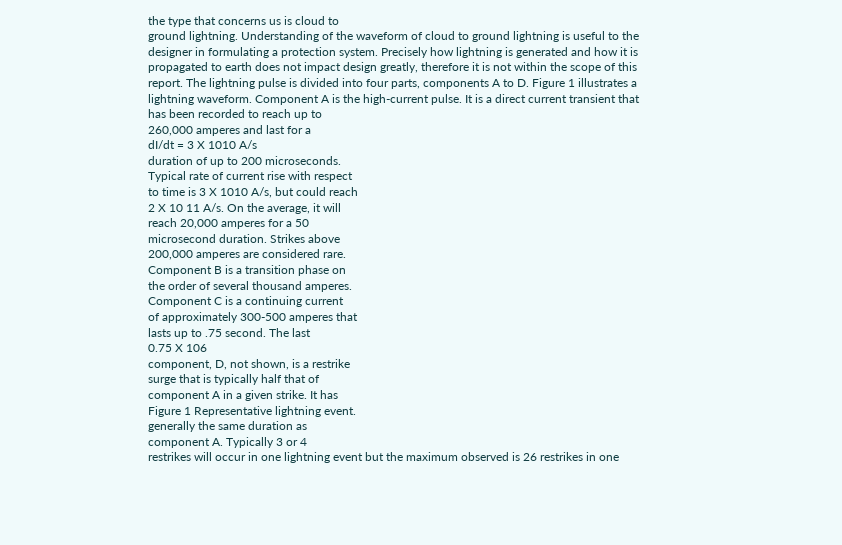the type that concerns us is cloud to
ground lightning. Understanding of the waveform of cloud to ground lightning is useful to the
designer in formulating a protection system. Precisely how lightning is generated and how it is
propagated to earth does not impact design greatly, therefore it is not within the scope of this
report. The lightning pulse is divided into four parts, components A to D. Figure 1 illustrates a
lightning waveform. Component A is the high-current pulse. It is a direct current transient that
has been recorded to reach up to
260,000 amperes and last for a
dI/dt = 3 X 1010 A/s
duration of up to 200 microseconds.
Typical rate of current rise with respect
to time is 3 X 1010 A/s, but could reach
2 X 10 11 A/s. On the average, it will
reach 20,000 amperes for a 50
microsecond duration. Strikes above
200,000 amperes are considered rare.
Component B is a transition phase on
the order of several thousand amperes.
Component C is a continuing current
of approximately 300-500 amperes that
lasts up to .75 second. The last
0.75 X 106
component, D, not shown, is a restrike
surge that is typically half that of
component A in a given strike. It has
Figure 1 Representative lightning event.
generally the same duration as
component A. Typically 3 or 4
restrikes will occur in one lightning event but the maximum observed is 26 restrikes in one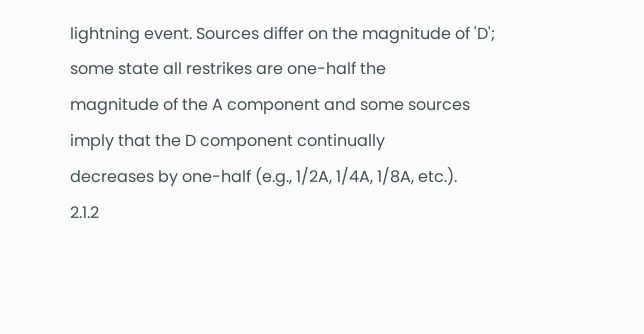lightning event. Sources differ on the magnitude of 'D'; some state all restrikes are one-half the
magnitude of the A component and some sources imply that the D component continually
decreases by one-half (e.g., 1/2A, 1/4A, 1/8A, etc.).
2.1.2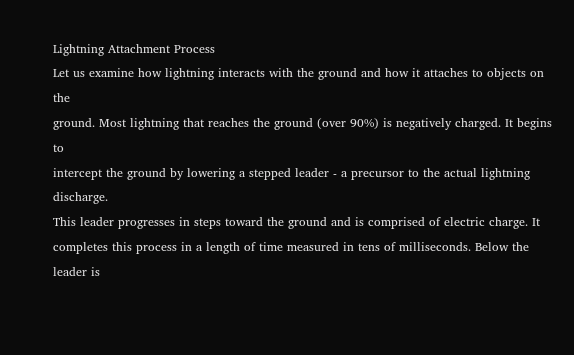Lightning Attachment Process
Let us examine how lightning interacts with the ground and how it attaches to objects on the
ground. Most lightning that reaches the ground (over 90%) is negatively charged. It begins to
intercept the ground by lowering a stepped leader - a precursor to the actual lightning discharge.
This leader progresses in steps toward the ground and is comprised of electric charge. It
completes this process in a length of time measured in tens of milliseconds. Below the leader is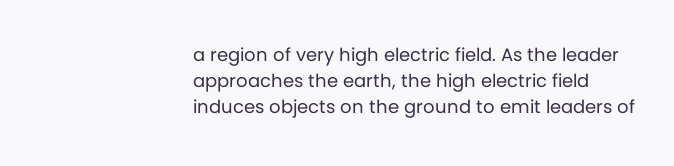a region of very high electric field. As the leader approaches the earth, the high electric field
induces objects on the ground to emit leaders of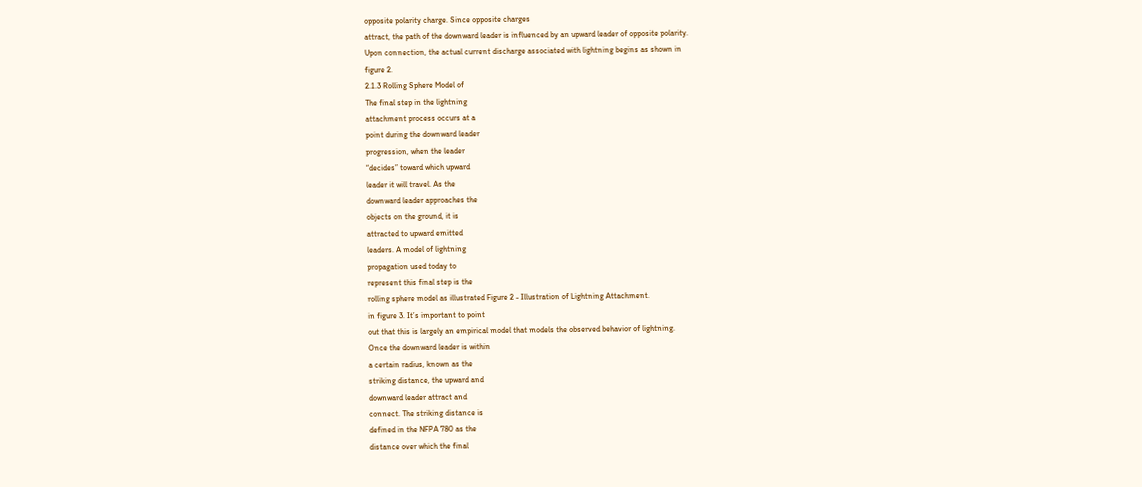opposite polarity charge. Since opposite charges
attract, the path of the downward leader is influenced by an upward leader of opposite polarity.
Upon connection, the actual current discharge associated with lightning begins as shown in
figure 2.
2.1.3 Rolling Sphere Model of
The final step in the lightning
attachment process occurs at a
point during the downward leader
progression, when the leader
“decides” toward which upward
leader it will travel. As the
downward leader approaches the
objects on the ground, it is
attracted to upward emitted
leaders. A model of lightning
propagation used today to
represent this final step is the
rolling sphere model as illustrated Figure 2 - Illustration of Lightning Attachment.
in figure 3. It’s important to point
out that this is largely an empirical model that models the observed behavior of lightning.
Once the downward leader is within
a certain radius, known as the
striking distance, the upward and
downward leader attract and
connect. The striking distance is
defined in the NFPA 780 as the
distance over which the final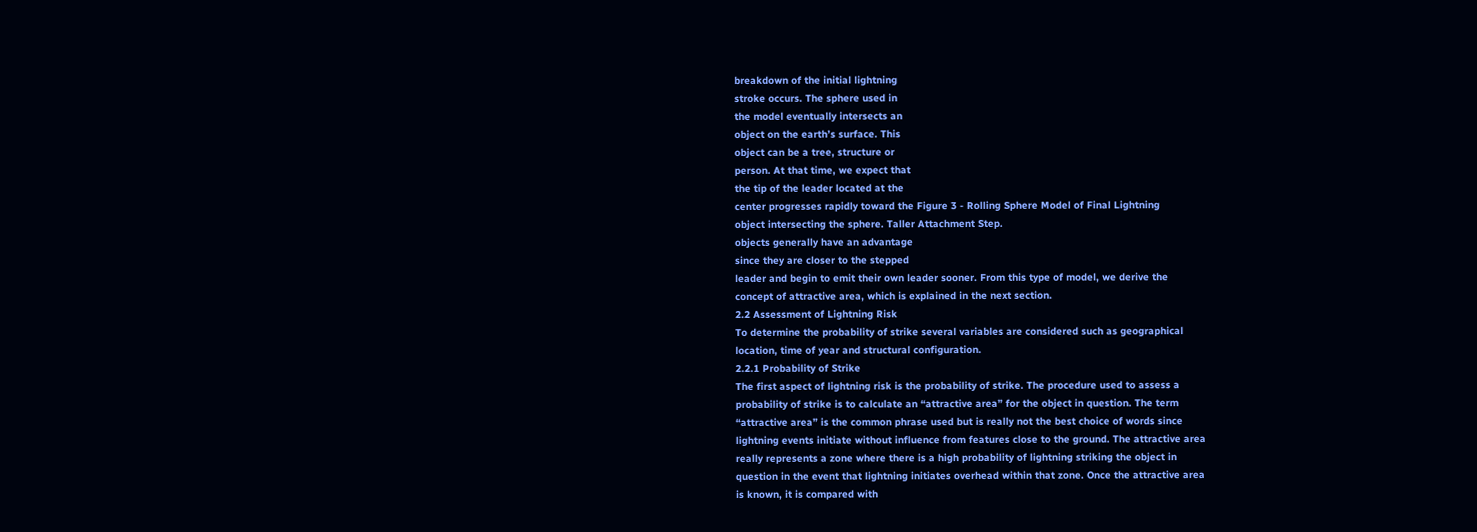breakdown of the initial lightning
stroke occurs. The sphere used in
the model eventually intersects an
object on the earth’s surface. This
object can be a tree, structure or
person. At that time, we expect that
the tip of the leader located at the
center progresses rapidly toward the Figure 3 - Rolling Sphere Model of Final Lightning
object intersecting the sphere. Taller Attachment Step.
objects generally have an advantage
since they are closer to the stepped
leader and begin to emit their own leader sooner. From this type of model, we derive the
concept of attractive area, which is explained in the next section.
2.2 Assessment of Lightning Risk
To determine the probability of strike several variables are considered such as geographical
location, time of year and structural configuration.
2.2.1 Probability of Strike
The first aspect of lightning risk is the probability of strike. The procedure used to assess a
probability of strike is to calculate an “attractive area” for the object in question. The term
“attractive area” is the common phrase used but is really not the best choice of words since
lightning events initiate without influence from features close to the ground. The attractive area
really represents a zone where there is a high probability of lightning striking the object in
question in the event that lightning initiates overhead within that zone. Once the attractive area
is known, it is compared with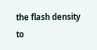the flash density to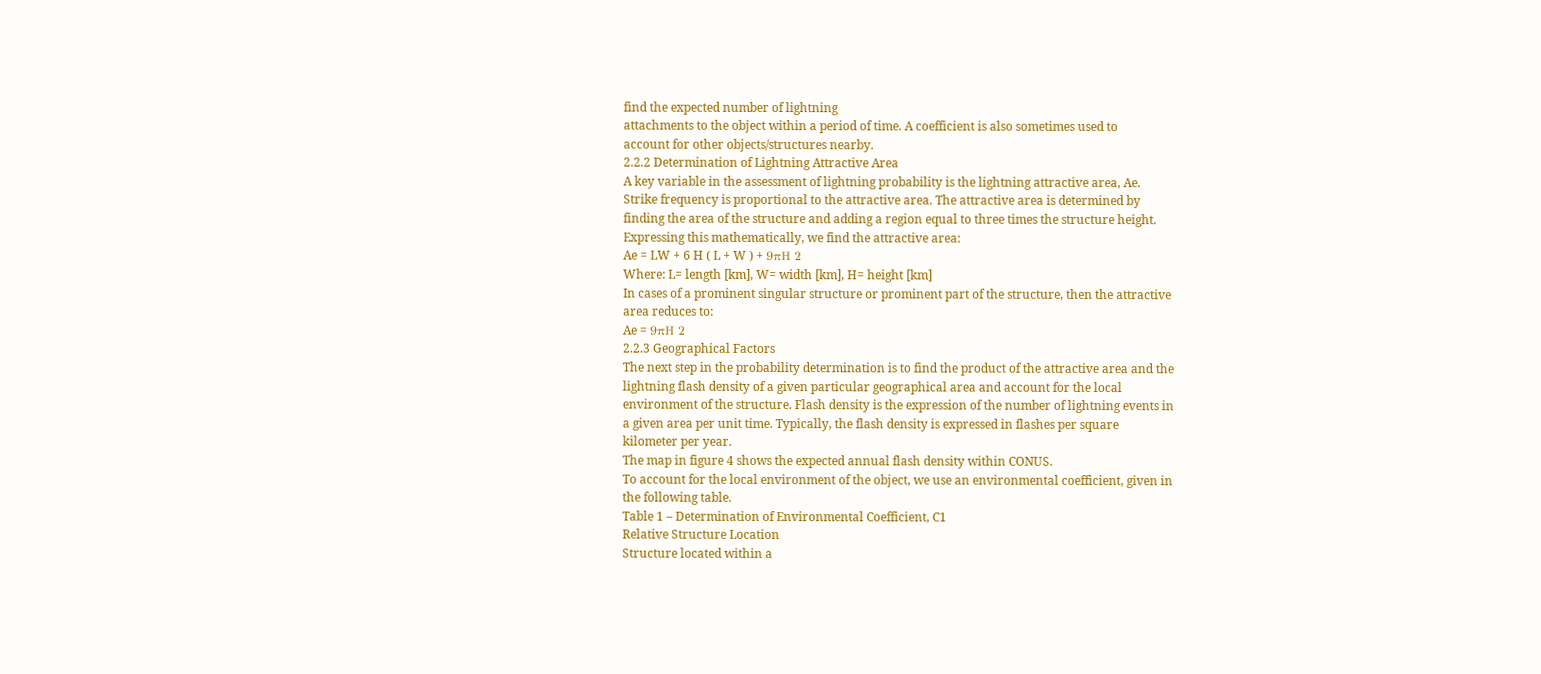find the expected number of lightning
attachments to the object within a period of time. A coefficient is also sometimes used to
account for other objects/structures nearby.
2.2.2 Determination of Lightning Attractive Area
A key variable in the assessment of lightning probability is the lightning attractive area, Ae.
Strike frequency is proportional to the attractive area. The attractive area is determined by
finding the area of the structure and adding a region equal to three times the structure height.
Expressing this mathematically, we find the attractive area:
Ae = LW + 6 H ( L + W ) + 9πH 2
Where: L= length [km], W= width [km], H= height [km]
In cases of a prominent singular structure or prominent part of the structure, then the attractive
area reduces to:
Ae = 9πH 2
2.2.3 Geographical Factors
The next step in the probability determination is to find the product of the attractive area and the
lightning flash density of a given particular geographical area and account for the local
environment of the structure. Flash density is the expression of the number of lightning events in
a given area per unit time. Typically, the flash density is expressed in flashes per square
kilometer per year.
The map in figure 4 shows the expected annual flash density within CONUS.
To account for the local environment of the object, we use an environmental coefficient, given in
the following table.
Table 1 – Determination of Environmental Coefficient, C1
Relative Structure Location
Structure located within a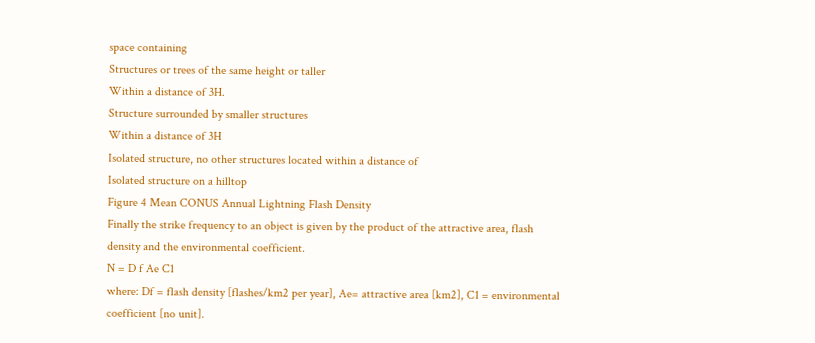space containing
Structures or trees of the same height or taller
Within a distance of 3H.
Structure surrounded by smaller structures
Within a distance of 3H
Isolated structure, no other structures located within a distance of
Isolated structure on a hilltop
Figure 4 Mean CONUS Annual Lightning Flash Density
Finally the strike frequency to an object is given by the product of the attractive area, flash
density and the environmental coefficient.
N = D f Ae C1
where: Df = flash density [flashes/km2 per year], Ae= attractive area [km2], C1 = environmental
coefficient [no unit].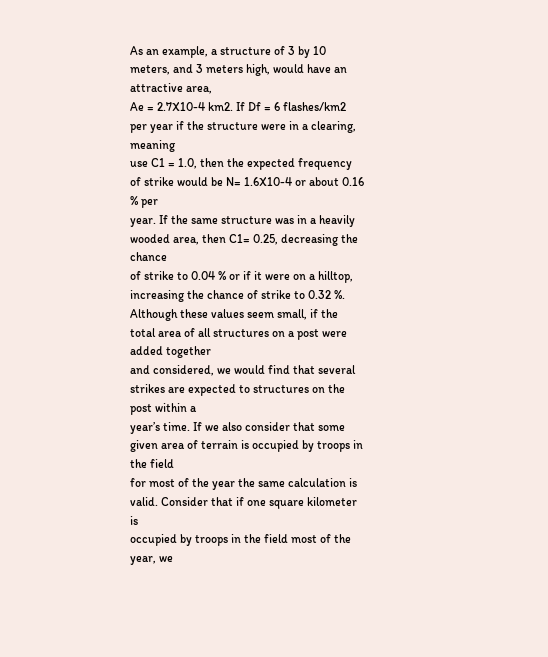As an example, a structure of 3 by 10 meters, and 3 meters high, would have an attractive area,
Ae = 2.7X10-4 km2. If Df = 6 flashes/km2 per year if the structure were in a clearing, meaning
use C1 = 1.0, then the expected frequency of strike would be N= 1.6X10-4 or about 0.16 % per
year. If the same structure was in a heavily wooded area, then C1= 0.25, decreasing the chance
of strike to 0.04 % or if it were on a hilltop, increasing the chance of strike to 0.32 %.
Although these values seem small, if the total area of all structures on a post were added together
and considered, we would find that several strikes are expected to structures on the post within a
year’s time. If we also consider that some given area of terrain is occupied by troops in the field
for most of the year the same calculation is valid. Consider that if one square kilometer is
occupied by troops in the field most of the year, we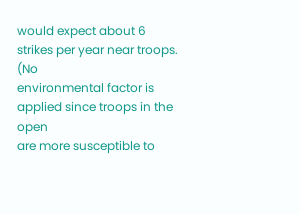would expect about 6 strikes per year near troops. (No
environmental factor is applied since troops in the open
are more susceptible to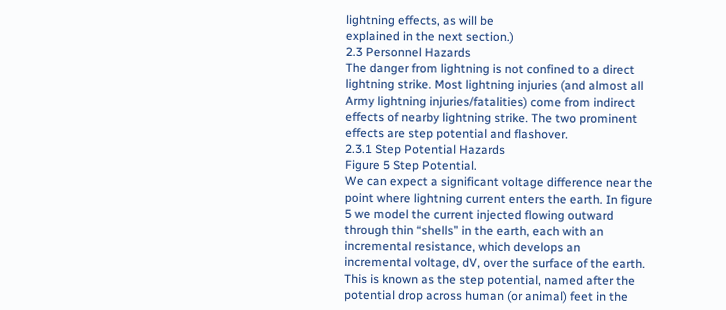lightning effects, as will be
explained in the next section.)
2.3 Personnel Hazards
The danger from lightning is not confined to a direct
lightning strike. Most lightning injuries (and almost all
Army lightning injuries/fatalities) come from indirect
effects of nearby lightning strike. The two prominent
effects are step potential and flashover.
2.3.1 Step Potential Hazards
Figure 5 Step Potential.
We can expect a significant voltage difference near the
point where lightning current enters the earth. In figure
5 we model the current injected flowing outward
through thin “shells” in the earth, each with an
incremental resistance, which develops an
incremental voltage, dV, over the surface of the earth.
This is known as the step potential, named after the
potential drop across human (or animal) feet in the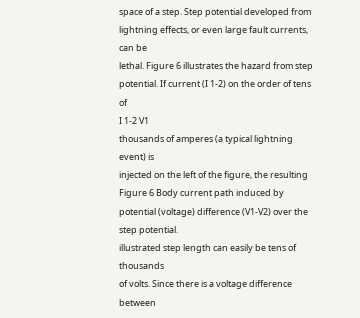space of a step. Step potential developed from
lightning effects, or even large fault currents, can be
lethal. Figure 6 illustrates the hazard from step
potential. If current (I 1-2) on the order of tens of
I 1-2 V1
thousands of amperes (a typical lightning event) is
injected on the left of the figure, the resulting
Figure 6 Body current path induced by
potential (voltage) difference (V1-V2) over the
step potential.
illustrated step length can easily be tens of thousands
of volts. Since there is a voltage difference between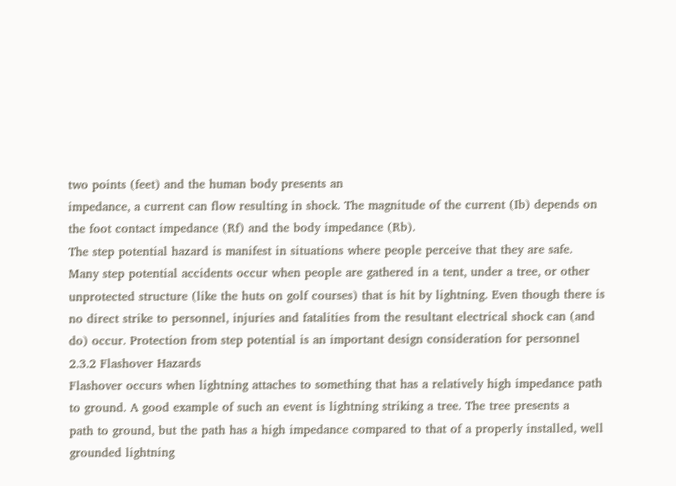two points (feet) and the human body presents an
impedance, a current can flow resulting in shock. The magnitude of the current (Ib) depends on
the foot contact impedance (Rf) and the body impedance (Rb).
The step potential hazard is manifest in situations where people perceive that they are safe.
Many step potential accidents occur when people are gathered in a tent, under a tree, or other
unprotected structure (like the huts on golf courses) that is hit by lightning. Even though there is
no direct strike to personnel, injuries and fatalities from the resultant electrical shock can (and
do) occur. Protection from step potential is an important design consideration for personnel
2.3.2 Flashover Hazards
Flashover occurs when lightning attaches to something that has a relatively high impedance path
to ground. A good example of such an event is lightning striking a tree. The tree presents a
path to ground, but the path has a high impedance compared to that of a properly installed, well
grounded lightning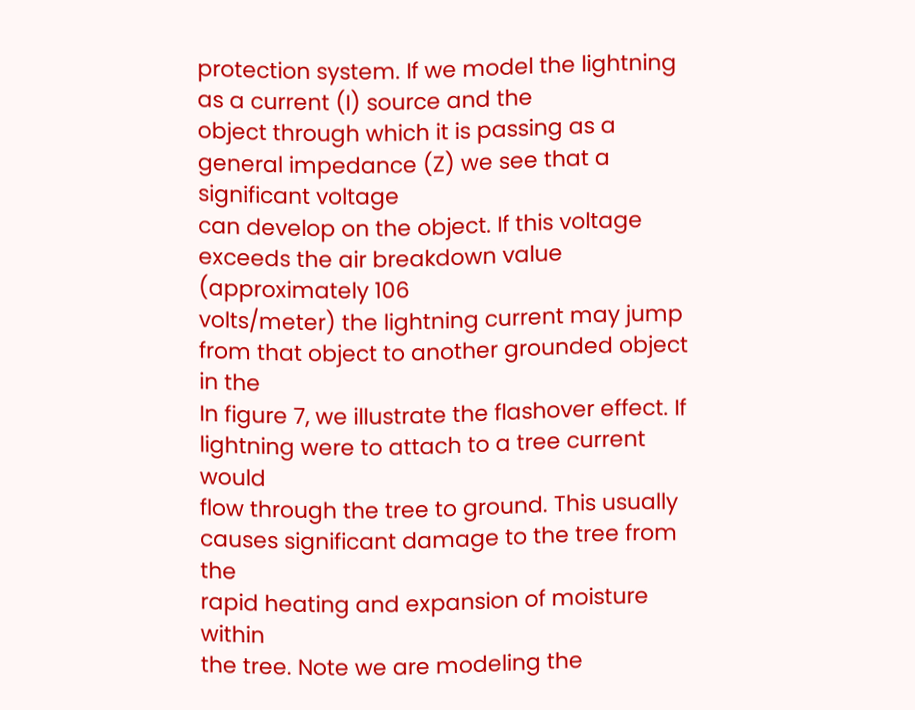protection system. If we model the lightning as a current (I) source and the
object through which it is passing as a general impedance (Z) we see that a significant voltage
can develop on the object. If this voltage exceeds the air breakdown value (approximately 106
volts/meter) the lightning current may jump from that object to another grounded object in the
In figure 7, we illustrate the flashover effect. If
lightning were to attach to a tree current would
flow through the tree to ground. This usually
causes significant damage to the tree from the
rapid heating and expansion of moisture within
the tree. Note we are modeling the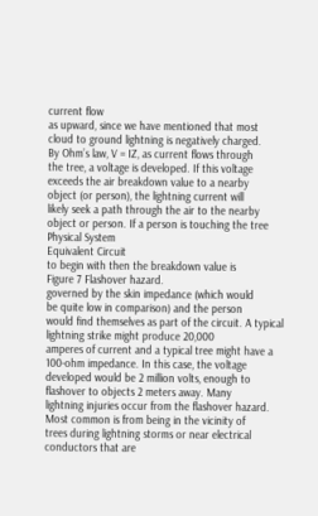current flow
as upward, since we have mentioned that most
cloud to ground lightning is negatively charged.
By Ohm’s law, V = IZ, as current flows through
the tree, a voltage is developed. If this voltage
exceeds the air breakdown value to a nearby
object (or person), the lightning current will
likely seek a path through the air to the nearby
object or person. If a person is touching the tree Physical System
Equivalent Circuit
to begin with then the breakdown value is
Figure 7 Flashover hazard.
governed by the skin impedance (which would
be quite low in comparison) and the person
would find themselves as part of the circuit. A typical lightning strike might produce 20,000
amperes of current and a typical tree might have a 100-ohm impedance. In this case, the voltage
developed would be 2 million volts, enough to flashover to objects 2 meters away. Many
lightning injuries occur from the flashover hazard. Most common is from being in the vicinity of
trees during lightning storms or near electrical conductors that are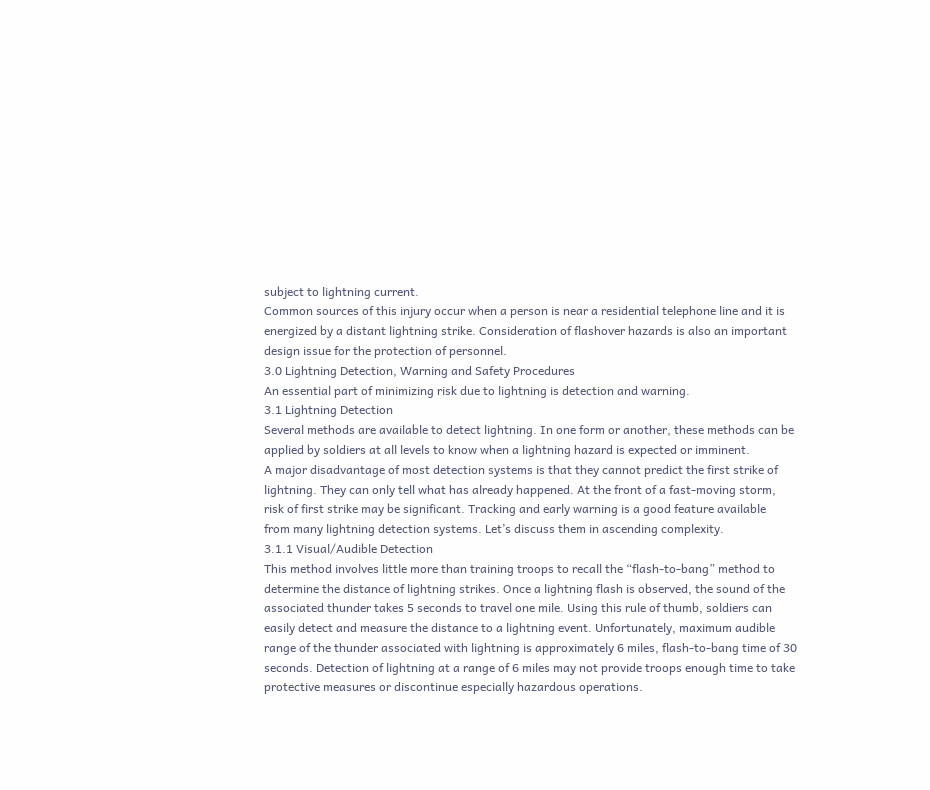subject to lightning current.
Common sources of this injury occur when a person is near a residential telephone line and it is
energized by a distant lightning strike. Consideration of flashover hazards is also an important
design issue for the protection of personnel.
3.0 Lightning Detection, Warning and Safety Procedures
An essential part of minimizing risk due to lightning is detection and warning.
3.1 Lightning Detection
Several methods are available to detect lightning. In one form or another, these methods can be
applied by soldiers at all levels to know when a lightning hazard is expected or imminent.
A major disadvantage of most detection systems is that they cannot predict the first strike of
lightning. They can only tell what has already happened. At the front of a fast-moving storm,
risk of first strike may be significant. Tracking and early warning is a good feature available
from many lightning detection systems. Let’s discuss them in ascending complexity.
3.1.1 Visual/Audible Detection
This method involves little more than training troops to recall the “flash-to-bang” method to
determine the distance of lightning strikes. Once a lightning flash is observed, the sound of the
associated thunder takes 5 seconds to travel one mile. Using this rule of thumb, soldiers can
easily detect and measure the distance to a lightning event. Unfortunately, maximum audible
range of the thunder associated with lightning is approximately 6 miles, flash-to-bang time of 30
seconds. Detection of lightning at a range of 6 miles may not provide troops enough time to take
protective measures or discontinue especially hazardous operations.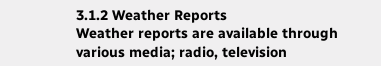3.1.2 Weather Reports
Weather reports are available through various media; radio, television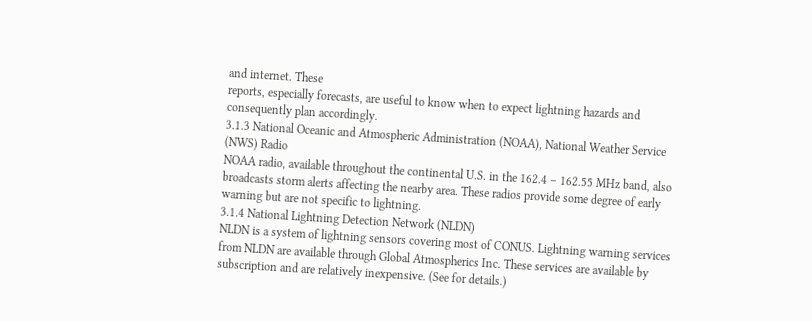and internet. These
reports, especially forecasts, are useful to know when to expect lightning hazards and
consequently plan accordingly.
3.1.3 National Oceanic and Atmospheric Administration (NOAA), National Weather Service
(NWS) Radio
NOAA radio, available throughout the continental U.S. in the 162.4 – 162.55 MHz band, also
broadcasts storm alerts affecting the nearby area. These radios provide some degree of early
warning but are not specific to lightning.
3.1.4 National Lightning Detection Network (NLDN)
NLDN is a system of lightning sensors covering most of CONUS. Lightning warning services
from NLDN are available through Global Atmospherics Inc. These services are available by
subscription and are relatively inexpensive. (See for details.)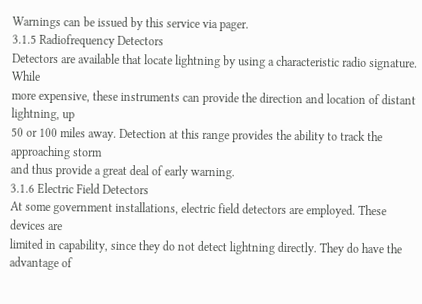Warnings can be issued by this service via pager.
3.1.5 Radiofrequency Detectors
Detectors are available that locate lightning by using a characteristic radio signature. While
more expensive, these instruments can provide the direction and location of distant lightning, up
50 or 100 miles away. Detection at this range provides the ability to track the approaching storm
and thus provide a great deal of early warning.
3.1.6 Electric Field Detectors
At some government installations, electric field detectors are employed. These devices are
limited in capability, since they do not detect lightning directly. They do have the advantage of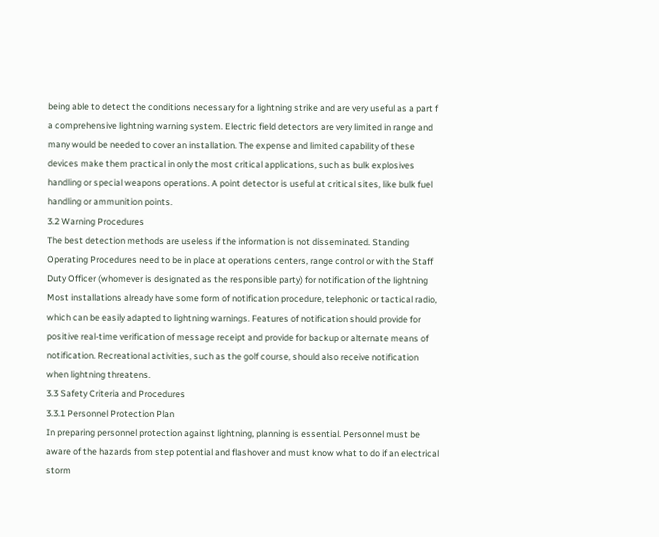being able to detect the conditions necessary for a lightning strike and are very useful as a part f
a comprehensive lightning warning system. Electric field detectors are very limited in range and
many would be needed to cover an installation. The expense and limited capability of these
devices make them practical in only the most critical applications, such as bulk explosives
handling or special weapons operations. A point detector is useful at critical sites, like bulk fuel
handling or ammunition points.
3.2 Warning Procedures
The best detection methods are useless if the information is not disseminated. Standing
Operating Procedures need to be in place at operations centers, range control or with the Staff
Duty Officer (whomever is designated as the responsible party) for notification of the lightning
Most installations already have some form of notification procedure, telephonic or tactical radio,
which can be easily adapted to lightning warnings. Features of notification should provide for
positive real-time verification of message receipt and provide for backup or alternate means of
notification. Recreational activities, such as the golf course, should also receive notification
when lightning threatens.
3.3 Safety Criteria and Procedures
3.3.1 Personnel Protection Plan
In preparing personnel protection against lightning, planning is essential. Personnel must be
aware of the hazards from step potential and flashover and must know what to do if an electrical
storm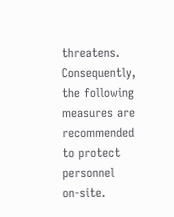threatens. Consequently, the following measures are recommended to protect personnel
on-site.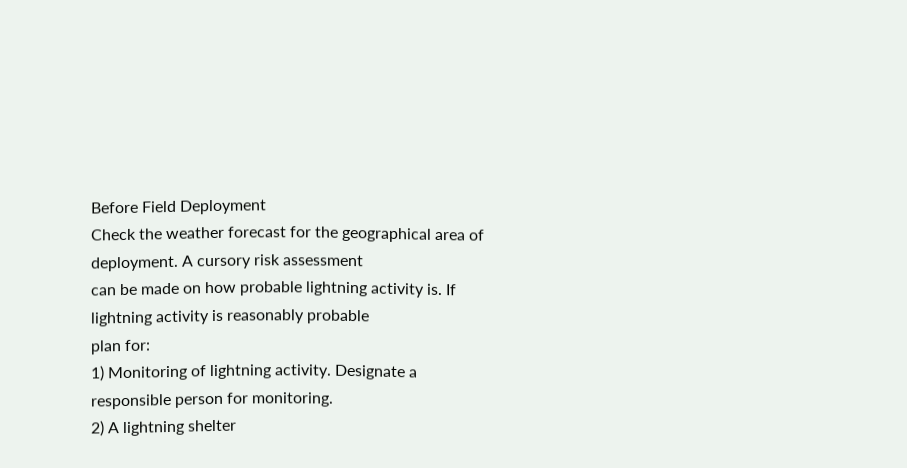Before Field Deployment
Check the weather forecast for the geographical area of deployment. A cursory risk assessment
can be made on how probable lightning activity is. If lightning activity is reasonably probable
plan for:
1) Monitoring of lightning activity. Designate a responsible person for monitoring.
2) A lightning shelter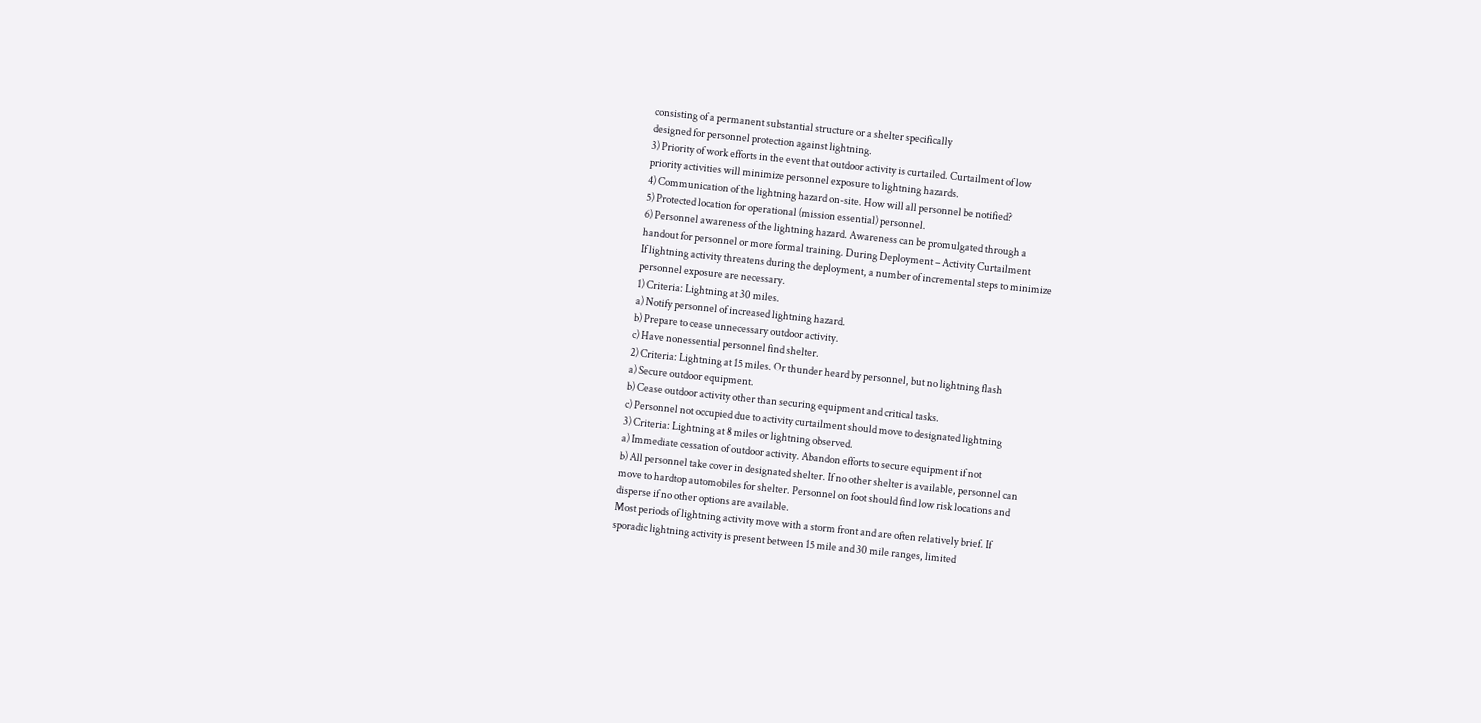consisting of a permanent substantial structure or a shelter specifically
designed for personnel protection against lightning.
3) Priority of work efforts in the event that outdoor activity is curtailed. Curtailment of low
priority activities will minimize personnel exposure to lightning hazards.
4) Communication of the lightning hazard on-site. How will all personnel be notified?
5) Protected location for operational (mission essential) personnel.
6) Personnel awareness of the lightning hazard. Awareness can be promulgated through a
handout for personnel or more formal training. During Deployment – Activity Curtailment
If lightning activity threatens during the deployment, a number of incremental steps to minimize
personnel exposure are necessary.
1) Criteria: Lightning at 30 miles.
a) Notify personnel of increased lightning hazard.
b) Prepare to cease unnecessary outdoor activity.
c) Have nonessential personnel find shelter.
2) Criteria: Lightning at 15 miles. Or thunder heard by personnel, but no lightning flash
a) Secure outdoor equipment.
b) Cease outdoor activity other than securing equipment and critical tasks.
c) Personnel not occupied due to activity curtailment should move to designated lightning
3) Criteria: Lightning at 8 miles or lightning observed.
a) Immediate cessation of outdoor activity. Abandon efforts to secure equipment if not
b) All personnel take cover in designated shelter. If no other shelter is available, personnel can
move to hardtop automobiles for shelter. Personnel on foot should find low risk locations and
disperse if no other options are available.
Most periods of lightning activity move with a storm front and are often relatively brief. If
sporadic lightning activity is present between 15 mile and 30 mile ranges, limited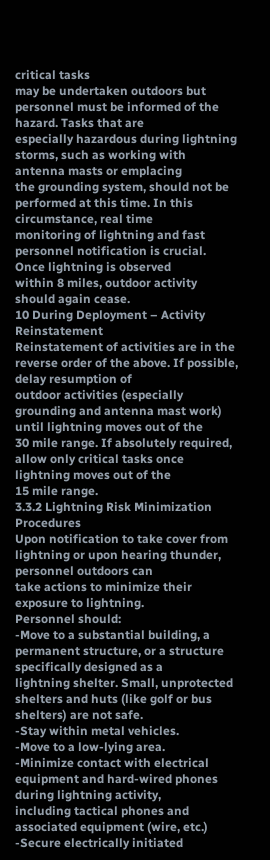critical tasks
may be undertaken outdoors but personnel must be informed of the hazard. Tasks that are
especially hazardous during lightning storms, such as working with antenna masts or emplacing
the grounding system, should not be performed at this time. In this circumstance, real time
monitoring of lightning and fast personnel notification is crucial. Once lightning is observed
within 8 miles, outdoor activity should again cease.
10 During Deployment – Activity Reinstatement
Reinstatement of activities are in the reverse order of the above. If possible, delay resumption of
outdoor activities (especially grounding and antenna mast work) until lightning moves out of the
30 mile range. If absolutely required, allow only critical tasks once lightning moves out of the
15 mile range.
3.3.2 Lightning Risk Minimization Procedures
Upon notification to take cover from lightning or upon hearing thunder, personnel outdoors can
take actions to minimize their exposure to lightning.
Personnel should:
-Move to a substantial building, a permanent structure, or a structure specifically designed as a
lightning shelter. Small, unprotected shelters and huts (like golf or bus shelters) are not safe.
-Stay within metal vehicles.
-Move to a low-lying area.
-Minimize contact with electrical equipment and hard-wired phones during lightning activity,
including tactical phones and associated equipment (wire, etc.)
-Secure electrically initiated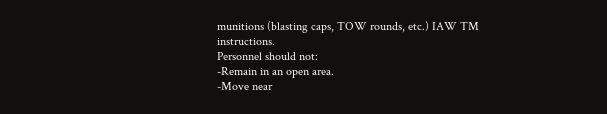munitions (blasting caps, TOW rounds, etc.) IAW TM instructions.
Personnel should not:
-Remain in an open area.
-Move near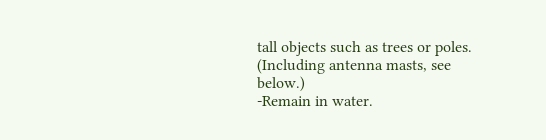tall objects such as trees or poles. (Including antenna masts, see below.)
-Remain in water.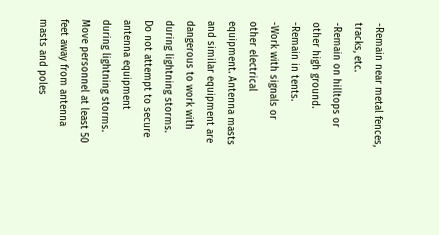-Remain near metal fences, tracks, etc.
-Remain on hilltops or other high ground.
-Remain in tents.
-Work with signals or other electrical equipment. Antenna masts and similar equipment are
dangerous to work with during lightning storms. Do not attempt to secure antenna equipment
during lightning storms. Move personnel at least 50 feet away from antenna masts and poles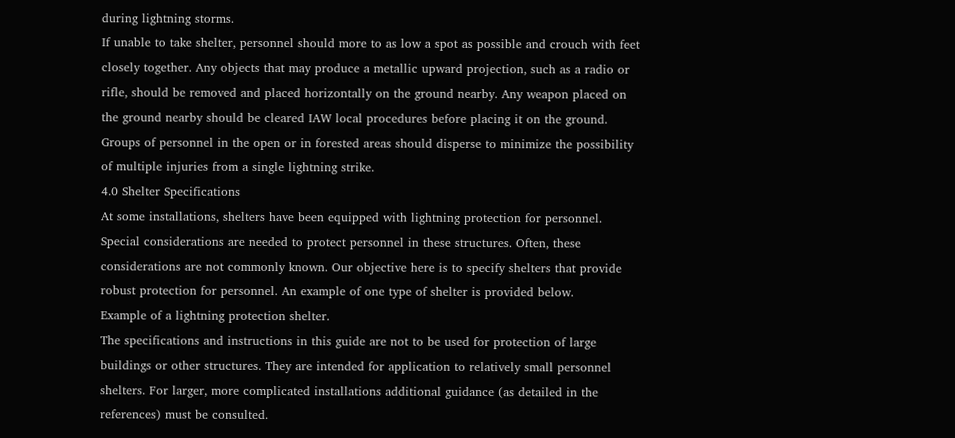during lightning storms.
If unable to take shelter, personnel should more to as low a spot as possible and crouch with feet
closely together. Any objects that may produce a metallic upward projection, such as a radio or
rifle, should be removed and placed horizontally on the ground nearby. Any weapon placed on
the ground nearby should be cleared IAW local procedures before placing it on the ground.
Groups of personnel in the open or in forested areas should disperse to minimize the possibility
of multiple injuries from a single lightning strike.
4.0 Shelter Specifications
At some installations, shelters have been equipped with lightning protection for personnel.
Special considerations are needed to protect personnel in these structures. Often, these
considerations are not commonly known. Our objective here is to specify shelters that provide
robust protection for personnel. An example of one type of shelter is provided below.
Example of a lightning protection shelter.
The specifications and instructions in this guide are not to be used for protection of large
buildings or other structures. They are intended for application to relatively small personnel
shelters. For larger, more complicated installations additional guidance (as detailed in the
references) must be consulted.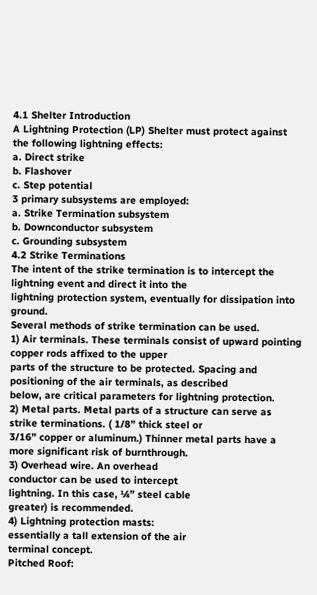4.1 Shelter Introduction
A Lightning Protection (LP) Shelter must protect against the following lightning effects:
a. Direct strike
b. Flashover
c. Step potential
3 primary subsystems are employed:
a. Strike Termination subsystem
b. Downconductor subsystem
c. Grounding subsystem
4.2 Strike Terminations
The intent of the strike termination is to intercept the lightning event and direct it into the
lightning protection system, eventually for dissipation into ground.
Several methods of strike termination can be used.
1) Air terminals. These terminals consist of upward pointing copper rods affixed to the upper
parts of the structure to be protected. Spacing and positioning of the air terminals, as described
below, are critical parameters for lightning protection.
2) Metal parts. Metal parts of a structure can serve as strike terminations. ( 1/8” thick steel or
3/16” copper or aluminum.) Thinner metal parts have a more significant risk of burnthrough.
3) Overhead wire. An overhead
conductor can be used to intercept
lightning. In this case, ¼” steel cable
greater) is recommended.
4) Lightning protection masts:
essentially a tall extension of the air
terminal concept.
Pitched Roof: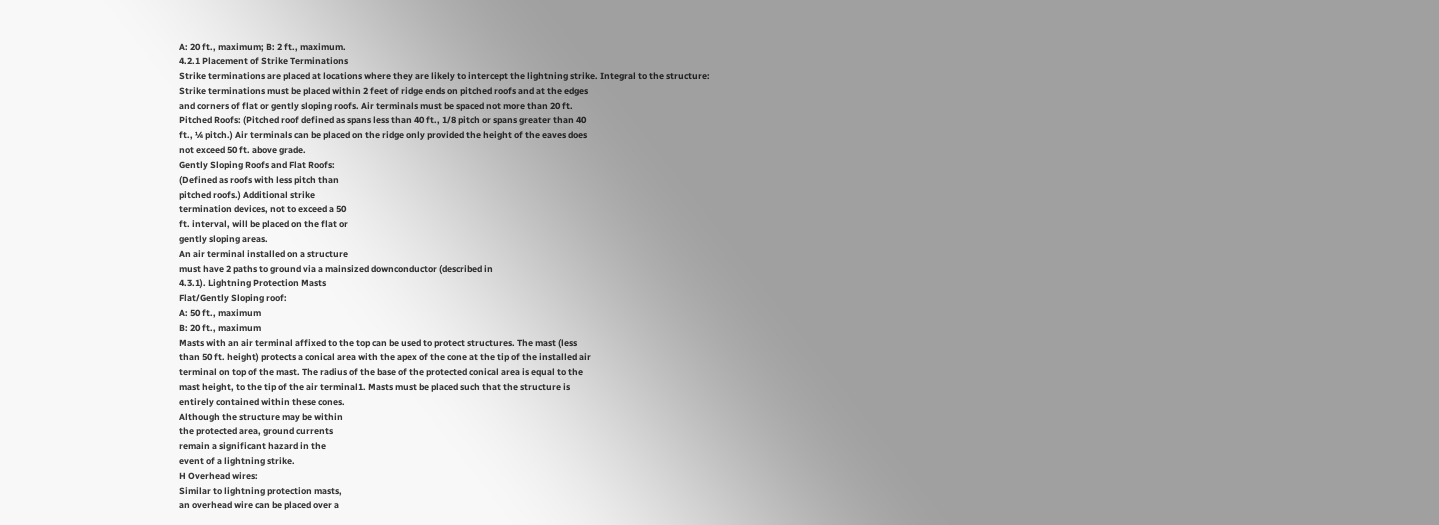A: 20 ft., maximum; B: 2 ft., maximum.
4.2.1 Placement of Strike Terminations
Strike terminations are placed at locations where they are likely to intercept the lightning strike. Integral to the structure:
Strike terminations must be placed within 2 feet of ridge ends on pitched roofs and at the edges
and corners of flat or gently sloping roofs. Air terminals must be spaced not more than 20 ft.
Pitched Roofs: (Pitched roof defined as spans less than 40 ft., 1/8 pitch or spans greater than 40
ft., ¼ pitch.) Air terminals can be placed on the ridge only provided the height of the eaves does
not exceed 50 ft. above grade.
Gently Sloping Roofs and Flat Roofs:
(Defined as roofs with less pitch than
pitched roofs.) Additional strike
termination devices, not to exceed a 50
ft. interval, will be placed on the flat or
gently sloping areas.
An air terminal installed on a structure
must have 2 paths to ground via a mainsized downconductor (described in
4.3.1). Lightning Protection Masts
Flat/Gently Sloping roof:
A: 50 ft., maximum
B: 20 ft., maximum
Masts with an air terminal affixed to the top can be used to protect structures. The mast (less
than 50 ft. height) protects a conical area with the apex of the cone at the tip of the installed air
terminal on top of the mast. The radius of the base of the protected conical area is equal to the
mast height, to the tip of the air terminal1. Masts must be placed such that the structure is
entirely contained within these cones.
Although the structure may be within
the protected area, ground currents
remain a significant hazard in the
event of a lightning strike.
H Overhead wires:
Similar to lightning protection masts,
an overhead wire can be placed over a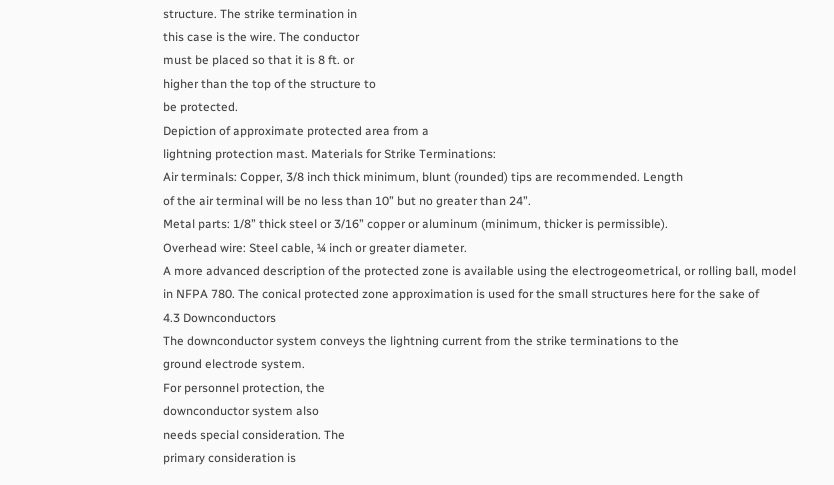structure. The strike termination in
this case is the wire. The conductor
must be placed so that it is 8 ft. or
higher than the top of the structure to
be protected.
Depiction of approximate protected area from a
lightning protection mast. Materials for Strike Terminations:
Air terminals: Copper, 3/8 inch thick minimum, blunt (rounded) tips are recommended. Length
of the air terminal will be no less than 10” but no greater than 24”.
Metal parts: 1/8” thick steel or 3/16” copper or aluminum (minimum, thicker is permissible).
Overhead wire: Steel cable, ¼ inch or greater diameter.
A more advanced description of the protected zone is available using the electrogeometrical, or rolling ball, model
in NFPA 780. The conical protected zone approximation is used for the small structures here for the sake of
4.3 Downconductors
The downconductor system conveys the lightning current from the strike terminations to the
ground electrode system.
For personnel protection, the
downconductor system also
needs special consideration. The
primary consideration is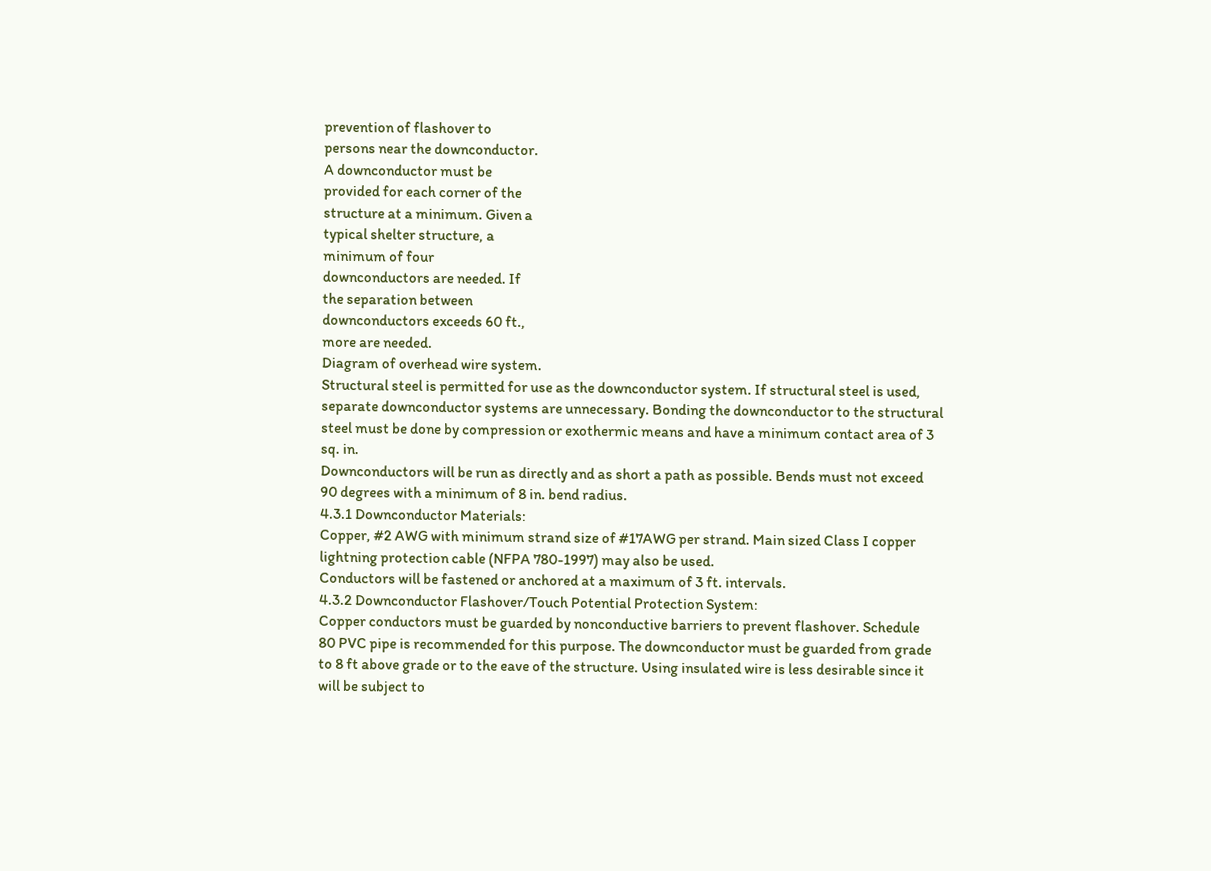prevention of flashover to
persons near the downconductor.
A downconductor must be
provided for each corner of the
structure at a minimum. Given a
typical shelter structure, a
minimum of four
downconductors are needed. If
the separation between
downconductors exceeds 60 ft.,
more are needed.
Diagram of overhead wire system.
Structural steel is permitted for use as the downconductor system. If structural steel is used,
separate downconductor systems are unnecessary. Bonding the downconductor to the structural
steel must be done by compression or exothermic means and have a minimum contact area of 3
sq. in.
Downconductors will be run as directly and as short a path as possible. Bends must not exceed
90 degrees with a minimum of 8 in. bend radius.
4.3.1 Downconductor Materials:
Copper, #2 AWG with minimum strand size of #17AWG per strand. Main sized Class I copper
lightning protection cable (NFPA 780-1997) may also be used.
Conductors will be fastened or anchored at a maximum of 3 ft. intervals.
4.3.2 Downconductor Flashover/Touch Potential Protection System:
Copper conductors must be guarded by nonconductive barriers to prevent flashover. Schedule
80 PVC pipe is recommended for this purpose. The downconductor must be guarded from grade
to 8 ft above grade or to the eave of the structure. Using insulated wire is less desirable since it
will be subject to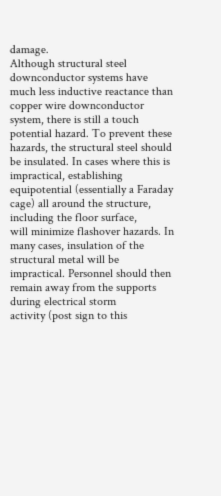damage.
Although structural steel downconductor systems have much less inductive reactance than
copper wire downconductor system, there is still a touch potential hazard. To prevent these
hazards, the structural steel should be insulated. In cases where this is impractical, establishing
equipotential (essentially a Faraday cage) all around the structure, including the floor surface,
will minimize flashover hazards. In many cases, insulation of the structural metal will be
impractical. Personnel should then remain away from the supports during electrical storm
activity (post sign to this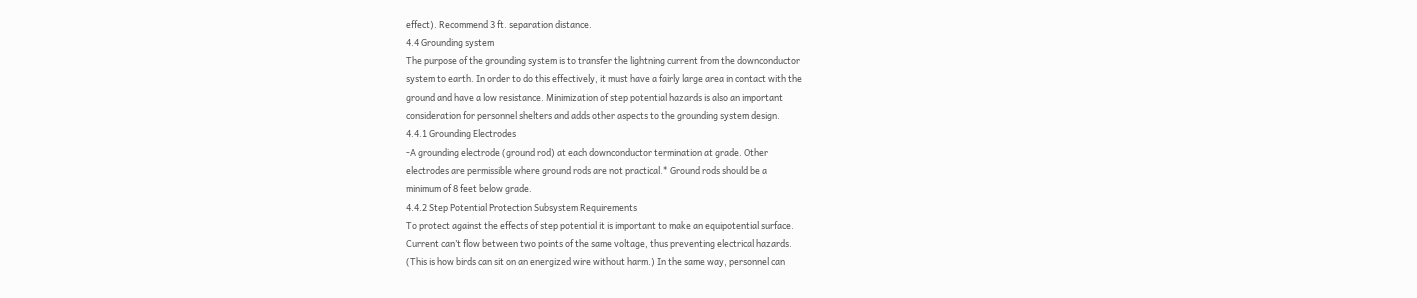effect). Recommend 3 ft. separation distance.
4.4 Grounding system
The purpose of the grounding system is to transfer the lightning current from the downconductor
system to earth. In order to do this effectively, it must have a fairly large area in contact with the
ground and have a low resistance. Minimization of step potential hazards is also an important
consideration for personnel shelters and adds other aspects to the grounding system design.
4.4.1 Grounding Electrodes
-A grounding electrode (ground rod) at each downconductor termination at grade. Other
electrodes are permissible where ground rods are not practical.* Ground rods should be a
minimum of 8 feet below grade.
4.4.2 Step Potential Protection Subsystem Requirements
To protect against the effects of step potential it is important to make an equipotential surface.
Current can’t flow between two points of the same voltage, thus preventing electrical hazards.
(This is how birds can sit on an energized wire without harm.) In the same way, personnel can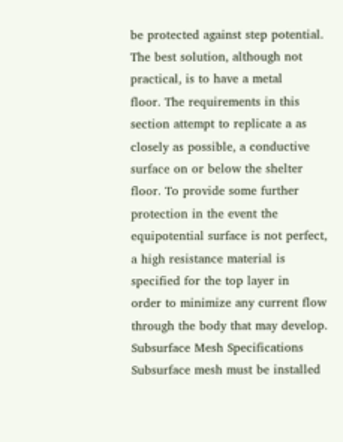be protected against step potential. The best solution, although not practical, is to have a metal
floor. The requirements in this section attempt to replicate a as closely as possible, a conductive
surface on or below the shelter floor. To provide some further protection in the event the
equipotential surface is not perfect, a high resistance material is specified for the top layer in
order to minimize any current flow through the body that may develop. Subsurface Mesh Specifications
Subsurface mesh must be installed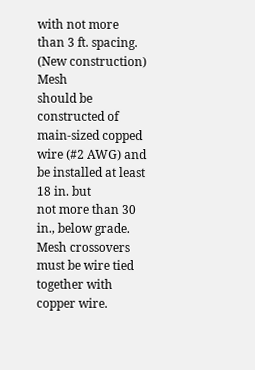with not more than 3 ft. spacing. (New construction) Mesh
should be constructed of main-sized copped wire (#2 AWG) and be installed at least 18 in. but
not more than 30 in., below grade. Mesh crossovers must be wire tied together with copper wire.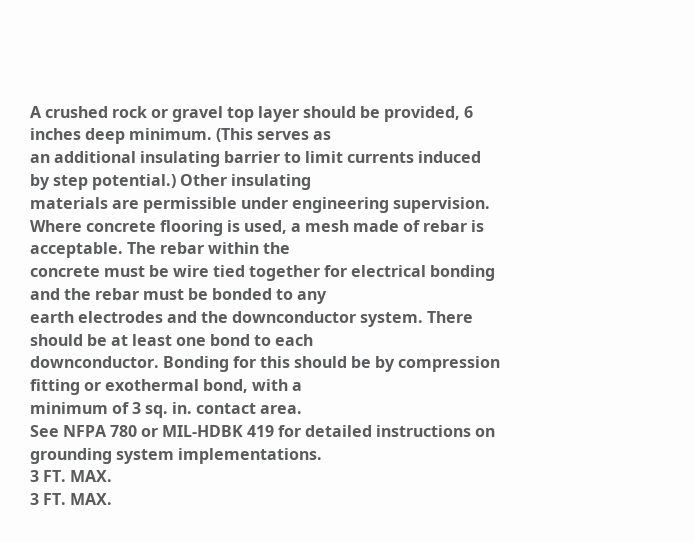A crushed rock or gravel top layer should be provided, 6 inches deep minimum. (This serves as
an additional insulating barrier to limit currents induced by step potential.) Other insulating
materials are permissible under engineering supervision.
Where concrete flooring is used, a mesh made of rebar is acceptable. The rebar within the
concrete must be wire tied together for electrical bonding and the rebar must be bonded to any
earth electrodes and the downconductor system. There should be at least one bond to each
downconductor. Bonding for this should be by compression fitting or exothermal bond, with a
minimum of 3 sq. in. contact area.
See NFPA 780 or MIL-HDBK 419 for detailed instructions on grounding system implementations.
3 FT. MAX.
3 FT. MAX.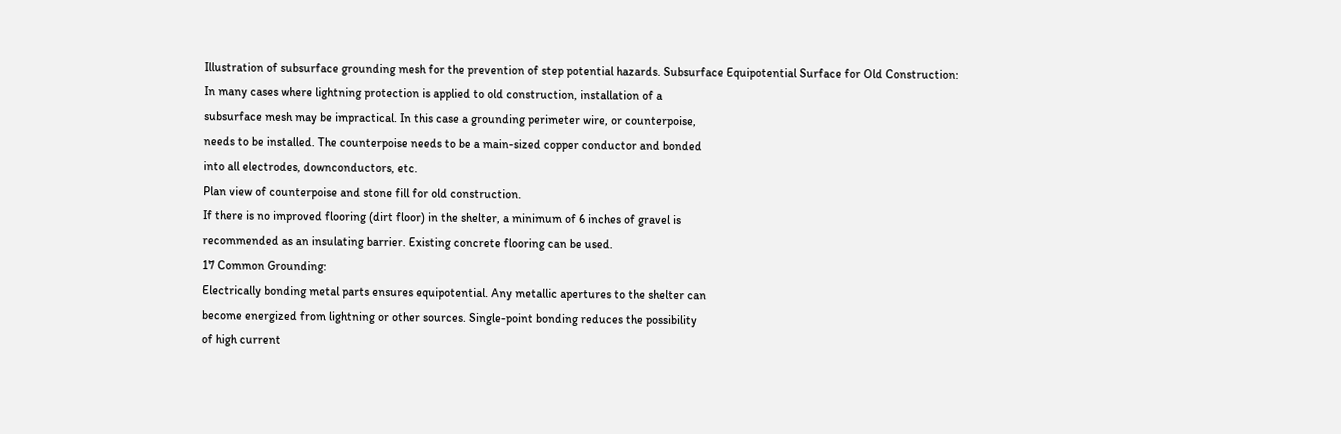Illustration of subsurface grounding mesh for the prevention of step potential hazards. Subsurface Equipotential Surface for Old Construction:
In many cases where lightning protection is applied to old construction, installation of a
subsurface mesh may be impractical. In this case a grounding perimeter wire, or counterpoise,
needs to be installed. The counterpoise needs to be a main-sized copper conductor and bonded
into all electrodes, downconductors, etc.
Plan view of counterpoise and stone fill for old construction.
If there is no improved flooring (dirt floor) in the shelter, a minimum of 6 inches of gravel is
recommended as an insulating barrier. Existing concrete flooring can be used.
17 Common Grounding:
Electrically bonding metal parts ensures equipotential. Any metallic apertures to the shelter can
become energized from lightning or other sources. Single-point bonding reduces the possibility
of high current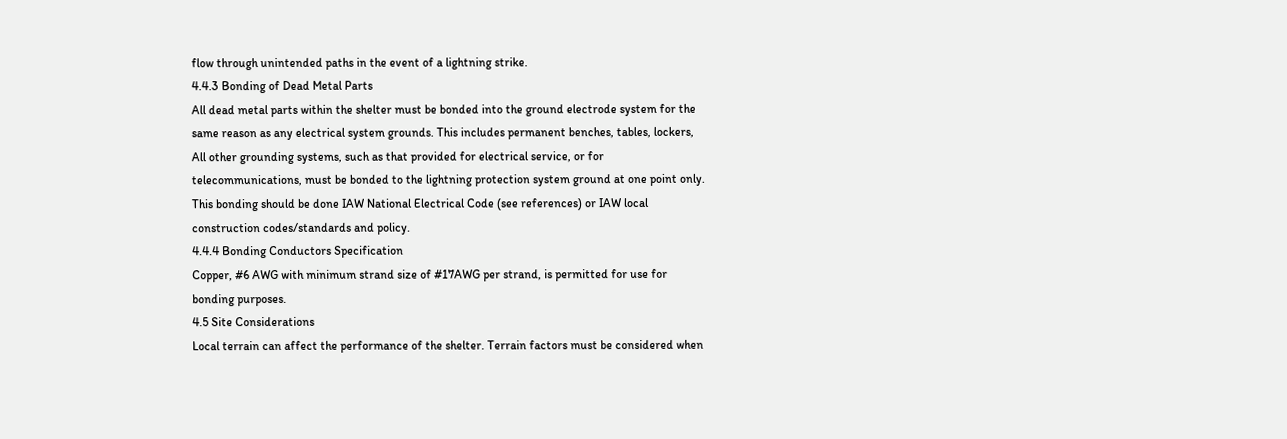flow through unintended paths in the event of a lightning strike.
4.4.3 Bonding of Dead Metal Parts
All dead metal parts within the shelter must be bonded into the ground electrode system for the
same reason as any electrical system grounds. This includes permanent benches, tables, lockers,
All other grounding systems, such as that provided for electrical service, or for
telecommunications, must be bonded to the lightning protection system ground at one point only.
This bonding should be done IAW National Electrical Code (see references) or IAW local
construction codes/standards and policy.
4.4.4 Bonding Conductors Specification
Copper, #6 AWG with minimum strand size of #17AWG per strand, is permitted for use for
bonding purposes.
4.5 Site Considerations
Local terrain can affect the performance of the shelter. Terrain factors must be considered when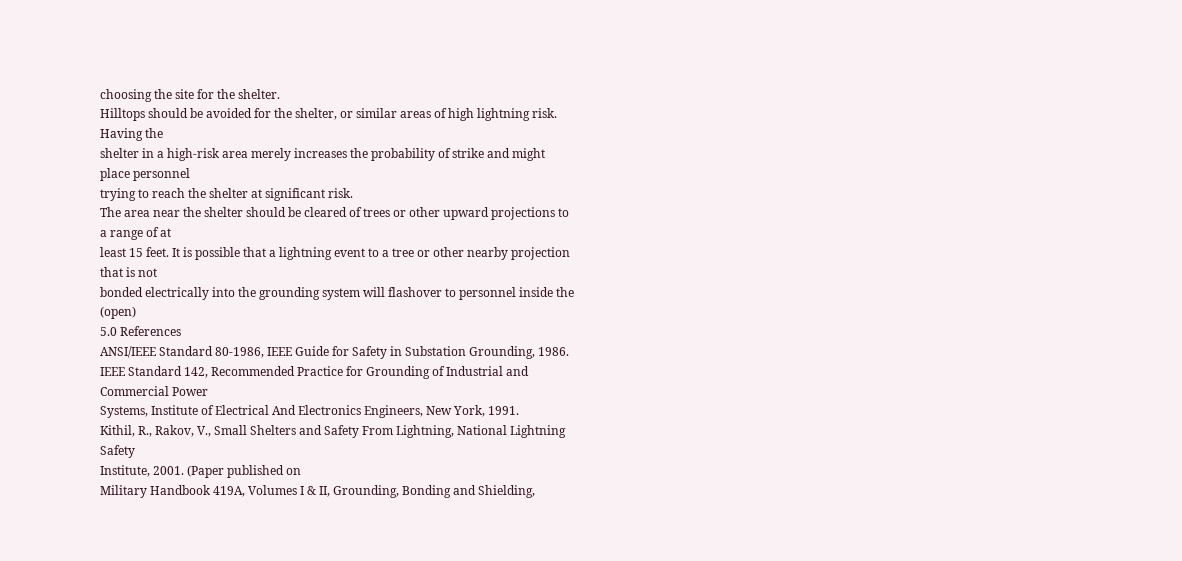choosing the site for the shelter.
Hilltops should be avoided for the shelter, or similar areas of high lightning risk. Having the
shelter in a high-risk area merely increases the probability of strike and might place personnel
trying to reach the shelter at significant risk.
The area near the shelter should be cleared of trees or other upward projections to a range of at
least 15 feet. It is possible that a lightning event to a tree or other nearby projection that is not
bonded electrically into the grounding system will flashover to personnel inside the (open)
5.0 References
ANSI/IEEE Standard 80-1986, IEEE Guide for Safety in Substation Grounding, 1986.
IEEE Standard 142, Recommended Practice for Grounding of Industrial and Commercial Power
Systems, Institute of Electrical And Electronics Engineers, New York, 1991.
Kithil, R., Rakov, V., Small Shelters and Safety From Lightning, National Lightning Safety
Institute, 2001. (Paper published on
Military Handbook 419A, Volumes I & II, Grounding, Bonding and Shielding,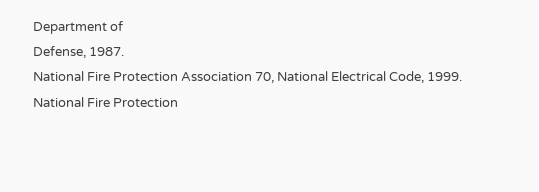Department of
Defense, 1987.
National Fire Protection Association 70, National Electrical Code, 1999.
National Fire Protection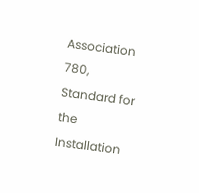Association 780, Standard for the Installation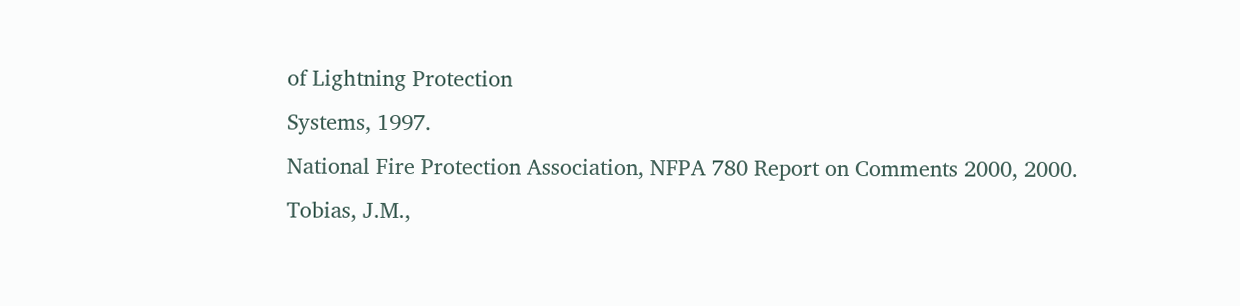of Lightning Protection
Systems, 1997.
National Fire Protection Association, NFPA 780 Report on Comments 2000, 2000.
Tobias, J.M.,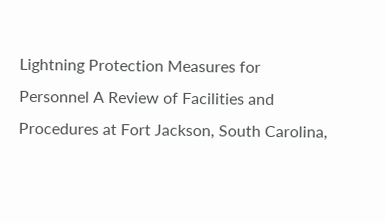Lightning Protection Measures for Personnel A Review of Facilities and
Procedures at Fort Jackson, South Carolina,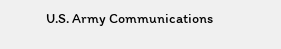U.S. Army Communications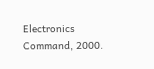Electronics
Command, 2000.